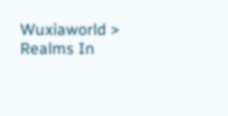Wuxiaworld > Realms In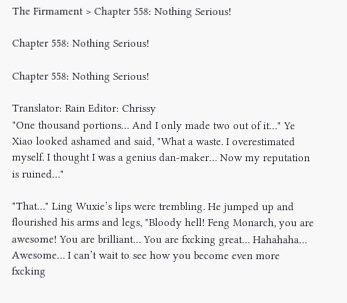The Firmament > Chapter 558: Nothing Serious!

Chapter 558: Nothing Serious!

Chapter 558: Nothing Serious!

Translator: Rain Editor: Chrissy
"One thousand portions… And I only made two out of it…" Ye Xiao looked ashamed and said, "What a waste. I overestimated myself. I thought I was a genius dan-maker… Now my reputation is ruined…"

"That…" Ling Wuxie’s lips were trembling. He jumped up and flourished his arms and legs, "Bloody hell! Feng Monarch, you are awesome! You are brilliant… You are fxcking great… Hahahaha… Awesome… I can’t wait to see how you become even more fxcking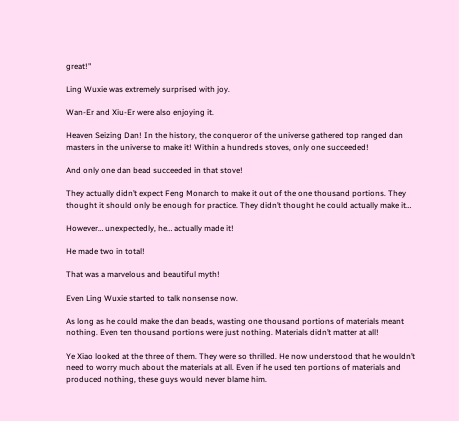great!"

Ling Wuxie was extremely surprised with joy.

Wan-Er and Xiu-Er were also enjoying it.

Heaven Seizing Dan! In the history, the conqueror of the universe gathered top ranged dan masters in the universe to make it! Within a hundreds stoves, only one succeeded!

And only one dan bead succeeded in that stove!

They actually didn’t expect Feng Monarch to make it out of the one thousand portions. They thought it should only be enough for practice. They didn’t thought he could actually make it…

However… unexpectedly, he… actually made it!

He made two in total!

That was a marvelous and beautiful myth!

Even Ling Wuxie started to talk nonsense now.

As long as he could make the dan beads, wasting one thousand portions of materials meant nothing. Even ten thousand portions were just nothing. Materials didn’t matter at all!

Ye Xiao looked at the three of them. They were so thrilled. He now understood that he wouldn’t need to worry much about the materials at all. Even if he used ten portions of materials and produced nothing, these guys would never blame him.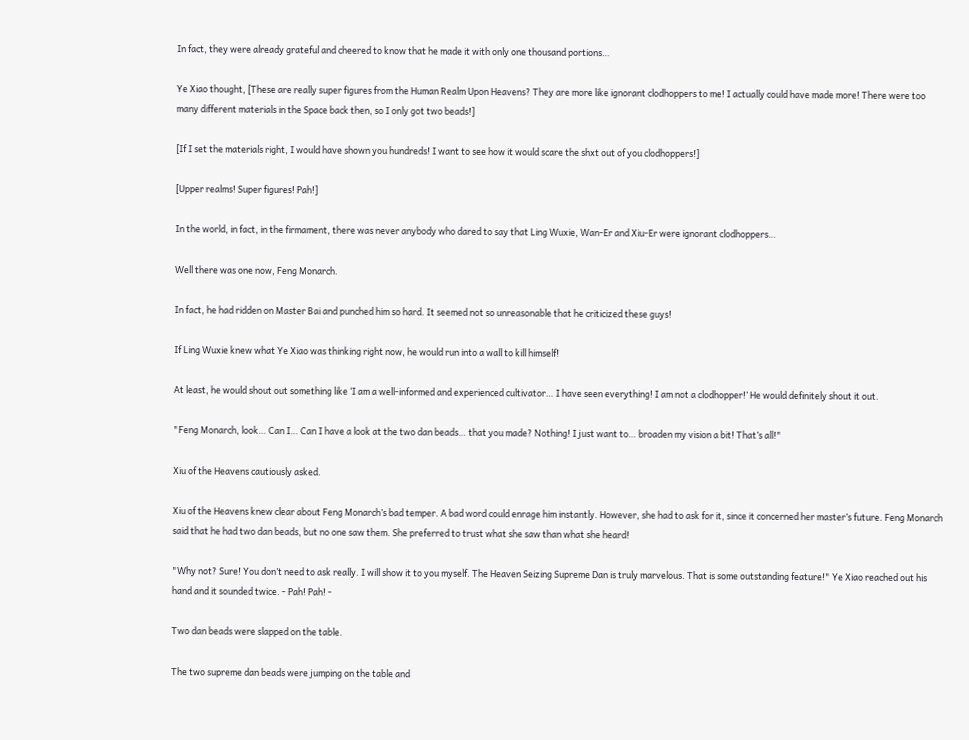In fact, they were already grateful and cheered to know that he made it with only one thousand portions…

Ye Xiao thought, [These are really super figures from the Human Realm Upon Heavens? They are more like ignorant clodhoppers to me! I actually could have made more! There were too many different materials in the Space back then, so I only got two beads!]

[If I set the materials right, I would have shown you hundreds! I want to see how it would scare the shxt out of you clodhoppers!]

[Upper realms! Super figures! Pah!]

In the world, in fact, in the firmament, there was never anybody who dared to say that Ling Wuxie, Wan-Er and Xiu-Er were ignorant clodhoppers…

Well there was one now, Feng Monarch.

In fact, he had ridden on Master Bai and punched him so hard. It seemed not so unreasonable that he criticized these guys!

If Ling Wuxie knew what Ye Xiao was thinking right now, he would run into a wall to kill himself!

At least, he would shout out something like ‘I am a well-informed and experienced cultivator… I have seen everything! I am not a clodhopper!’ He would definitely shout it out.

"Feng Monarch, look… Can I… Can I have a look at the two dan beads… that you made? Nothing! I just want to… broaden my vision a bit! That’s all!"

Xiu of the Heavens cautiously asked.

Xiu of the Heavens knew clear about Feng Monarch’s bad temper. A bad word could enrage him instantly. However, she had to ask for it, since it concerned her master’s future. Feng Monarch said that he had two dan beads, but no one saw them. She preferred to trust what she saw than what she heard!

"Why not? Sure! You don’t need to ask really. I will show it to you myself. The Heaven Seizing Supreme Dan is truly marvelous. That is some outstanding feature!" Ye Xiao reached out his hand and it sounded twice. - Pah! Pah! -

Two dan beads were slapped on the table.

The two supreme dan beads were jumping on the table and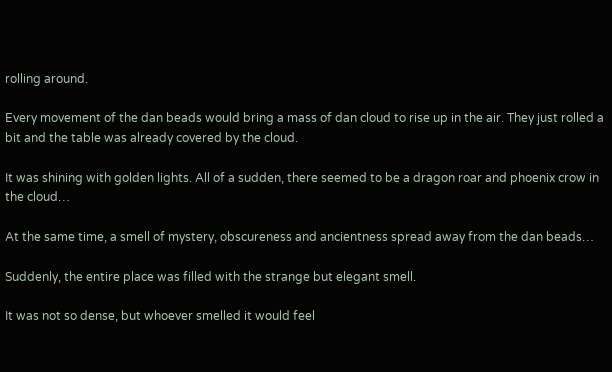rolling around.

Every movement of the dan beads would bring a mass of dan cloud to rise up in the air. They just rolled a bit and the table was already covered by the cloud.

It was shining with golden lights. All of a sudden, there seemed to be a dragon roar and phoenix crow in the cloud…

At the same time, a smell of mystery, obscureness and ancientness spread away from the dan beads…

Suddenly, the entire place was filled with the strange but elegant smell.

It was not so dense, but whoever smelled it would feel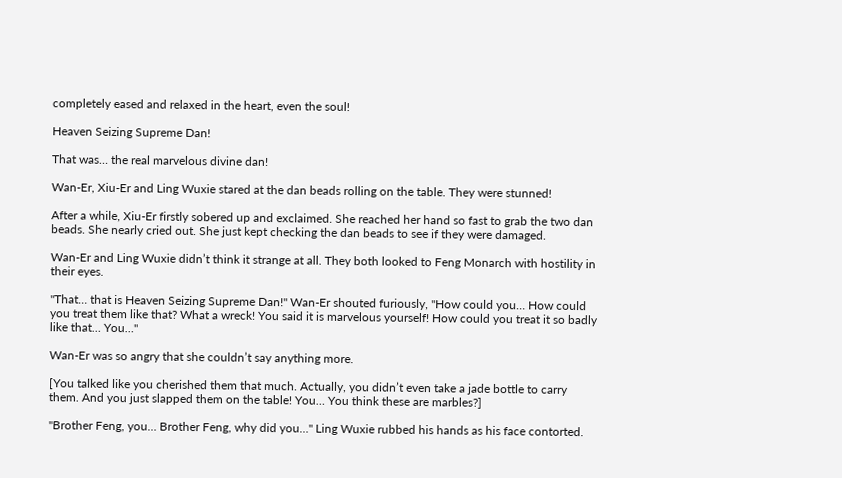completely eased and relaxed in the heart, even the soul!

Heaven Seizing Supreme Dan!

That was… the real marvelous divine dan!

Wan-Er, Xiu-Er and Ling Wuxie stared at the dan beads rolling on the table. They were stunned!

After a while, Xiu-Er firstly sobered up and exclaimed. She reached her hand so fast to grab the two dan beads. She nearly cried out. She just kept checking the dan beads to see if they were damaged.

Wan-Er and Ling Wuxie didn’t think it strange at all. They both looked to Feng Monarch with hostility in their eyes.

"That… that is Heaven Seizing Supreme Dan!" Wan-Er shouted furiously, "How could you… How could you treat them like that? What a wreck! You said it is marvelous yourself! How could you treat it so badly like that… You…"

Wan-Er was so angry that she couldn’t say anything more.

[You talked like you cherished them that much. Actually, you didn’t even take a jade bottle to carry them. And you just slapped them on the table! You… You think these are marbles?]

"Brother Feng, you… Brother Feng, why did you…" Ling Wuxie rubbed his hands as his face contorted.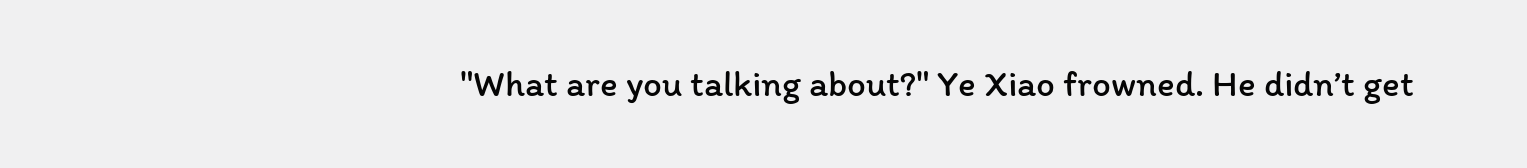"What are you talking about?" Ye Xiao frowned. He didn’t get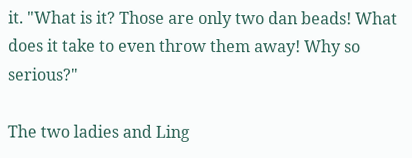it. "What is it? Those are only two dan beads! What does it take to even throw them away! Why so serious?"

The two ladies and Ling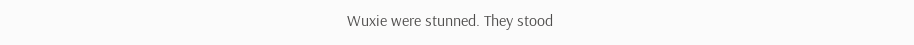Wuxie were stunned. They stood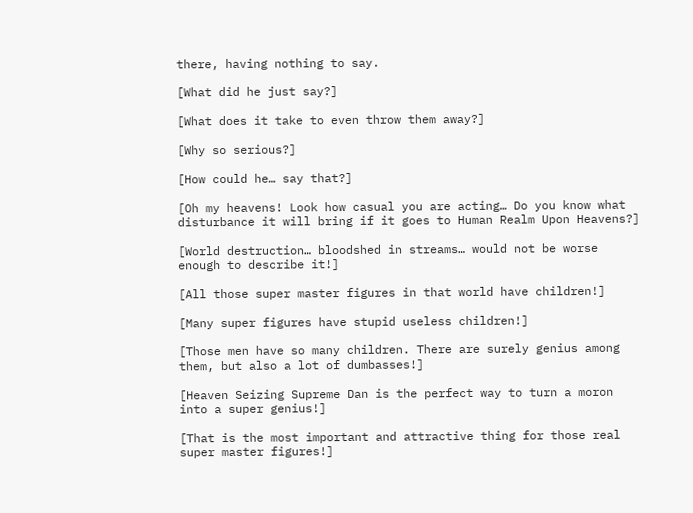there, having nothing to say.

[What did he just say?]

[What does it take to even throw them away?]

[Why so serious?]

[How could he… say that?]

[Oh my heavens! Look how casual you are acting… Do you know what disturbance it will bring if it goes to Human Realm Upon Heavens?]

[World destruction… bloodshed in streams… would not be worse enough to describe it!]

[All those super master figures in that world have children!]

[Many super figures have stupid useless children!]

[Those men have so many children. There are surely genius among them, but also a lot of dumbasses!]

[Heaven Seizing Supreme Dan is the perfect way to turn a moron into a super genius!]

[That is the most important and attractive thing for those real super master figures!]